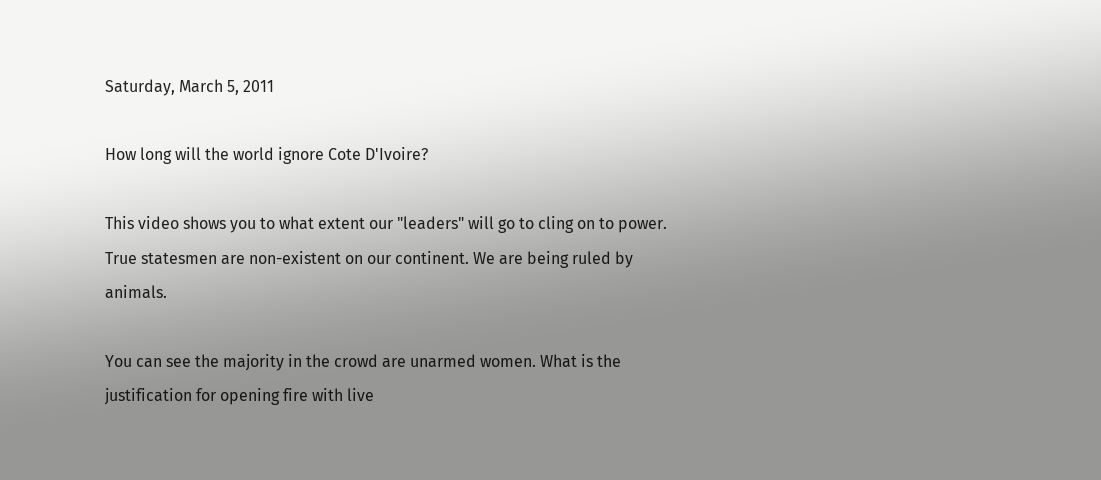Saturday, March 5, 2011

How long will the world ignore Cote D'Ivoire?

This video shows you to what extent our "leaders" will go to cling on to power. True statesmen are non-existent on our continent. We are being ruled by animals.

You can see the majority in the crowd are unarmed women. What is the justification for opening fire with live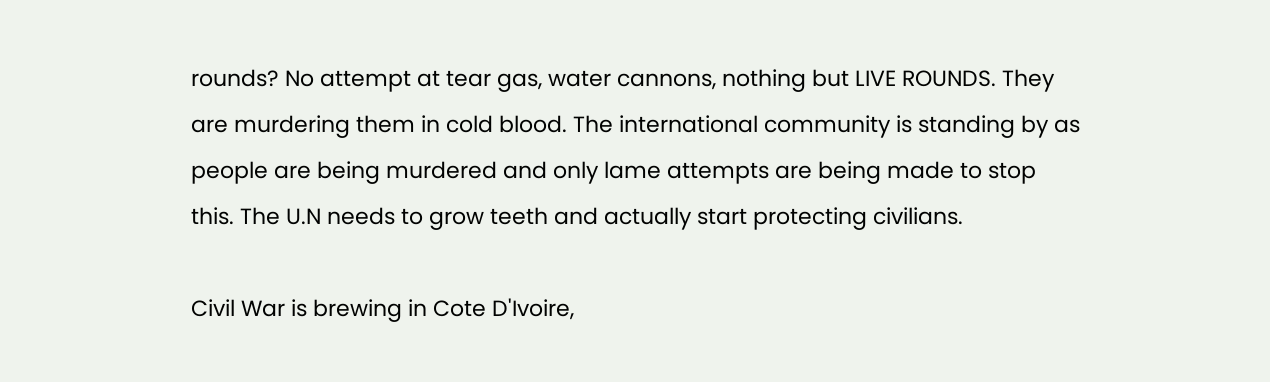rounds? No attempt at tear gas, water cannons, nothing but LIVE ROUNDS. They are murdering them in cold blood. The international community is standing by as people are being murdered and only lame attempts are being made to stop this. The U.N needs to grow teeth and actually start protecting civilians.

Civil War is brewing in Cote D'Ivoire,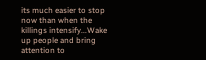its much easier to stop now than when the killings intensify...Wake up people and bring attention to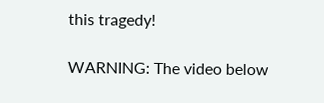this tragedy!

WARNING: The video below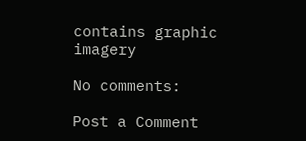contains graphic imagery

No comments:

Post a Comment